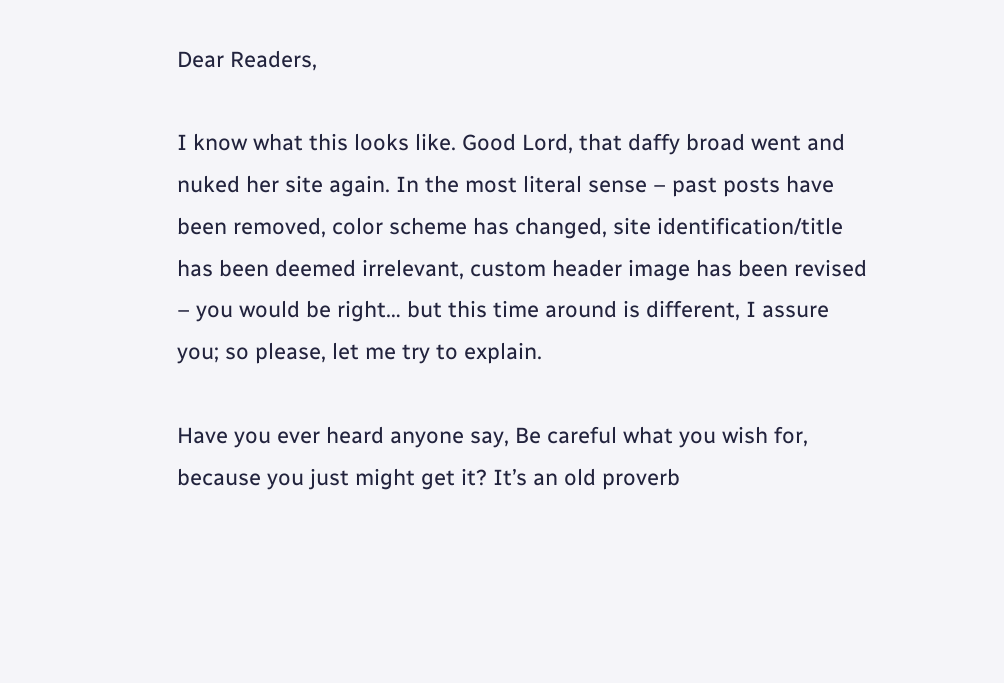Dear Readers,

I know what this looks like. Good Lord, that daffy broad went and nuked her site again. In the most literal sense – past posts have been removed, color scheme has changed, site identification/title has been deemed irrelevant, custom header image has been revised – you would be right… but this time around is different, I assure you; so please, let me try to explain.

Have you ever heard anyone say, Be careful what you wish for, because you just might get it? It’s an old proverb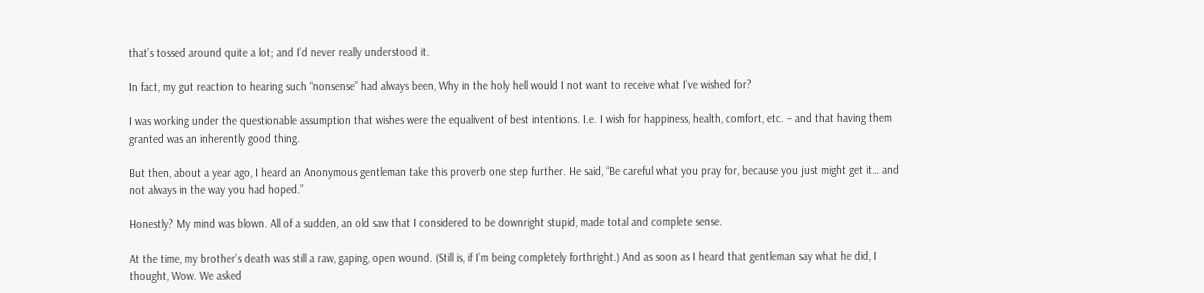that’s tossed around quite a lot; and I’d never really understood it.

In fact, my gut reaction to hearing such “nonsense” had always been, Why in the holy hell would I not want to receive what I’ve wished for?

I was working under the questionable assumption that wishes were the equalivent of best intentions. I.e. I wish for happiness, health, comfort, etc. – and that having them granted was an inherently good thing.

But then, about a year ago, I heard an Anonymous gentleman take this proverb one step further. He said, “Be careful what you pray for, because you just might get it… and not always in the way you had hoped.”

Honestly? My mind was blown. All of a sudden, an old saw that I considered to be downright stupid, made total and complete sense.

At the time, my brother’s death was still a raw, gaping, open wound. (Still is, if I’m being completely forthright.) And as soon as I heard that gentleman say what he did, I thought, Wow. We asked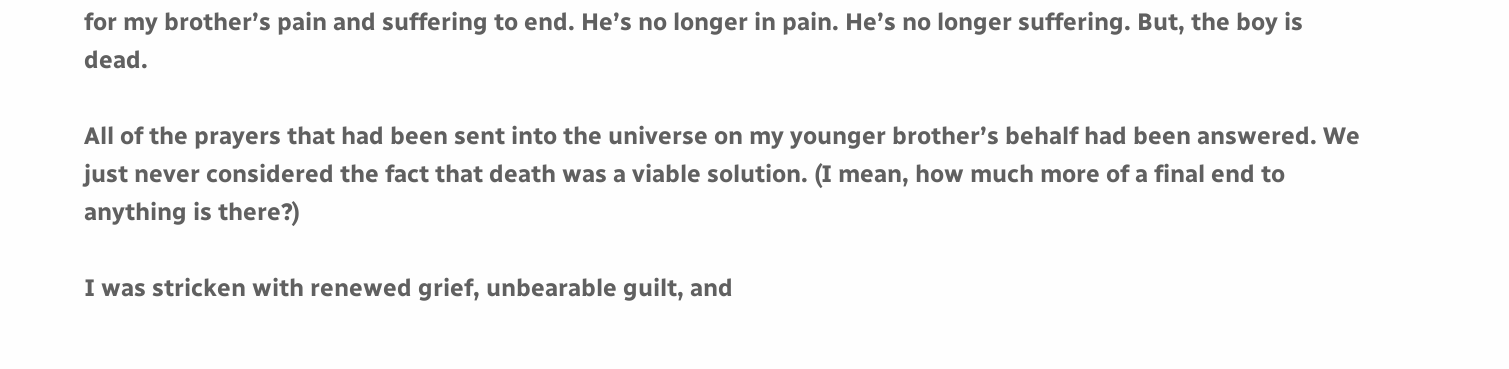for my brother’s pain and suffering to end. He’s no longer in pain. He’s no longer suffering. But, the boy is dead.

All of the prayers that had been sent into the universe on my younger brother’s behalf had been answered. We just never considered the fact that death was a viable solution. (I mean, how much more of a final end to anything is there?)

I was stricken with renewed grief, unbearable guilt, and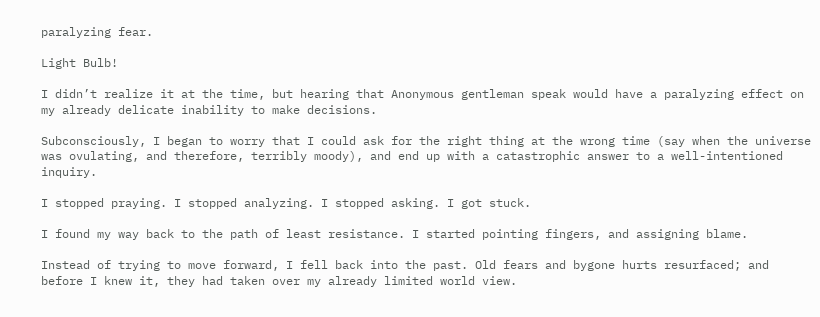paralyzing fear.

Light Bulb!

I didn’t realize it at the time, but hearing that Anonymous gentleman speak would have a paralyzing effect on my already delicate inability to make decisions.

Subconsciously, I began to worry that I could ask for the right thing at the wrong time (say when the universe was ovulating, and therefore, terribly moody), and end up with a catastrophic answer to a well-intentioned inquiry.

I stopped praying. I stopped analyzing. I stopped asking. I got stuck.

I found my way back to the path of least resistance. I started pointing fingers, and assigning blame.

Instead of trying to move forward, I fell back into the past. Old fears and bygone hurts resurfaced; and before I knew it, they had taken over my already limited world view.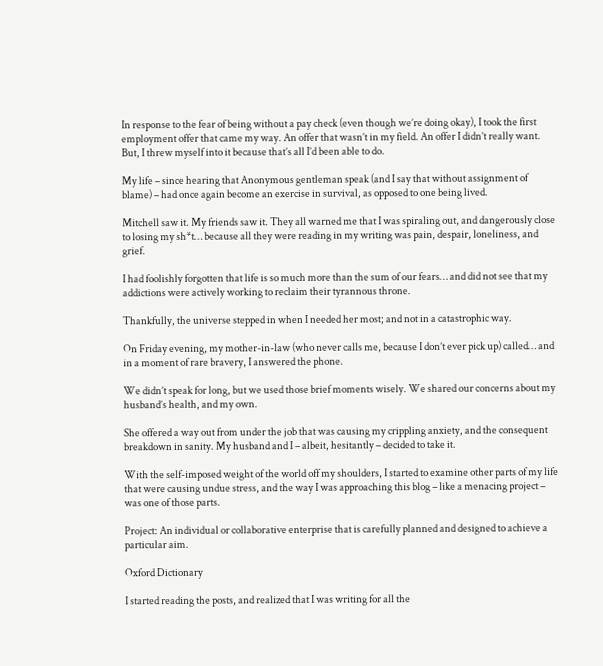In response to the fear of being without a pay check (even though we’re doing okay), I took the first employment offer that came my way. An offer that wasn’t in my field. An offer I didn’t really want. But, I threw myself into it because that’s all I’d been able to do.

My life – since hearing that Anonymous gentleman speak (and I say that without assignment of blame) – had once again become an exercise in survival, as opposed to one being lived.

Mitchell saw it. My friends saw it. They all warned me that I was spiraling out, and dangerously close to losing my sh*t… because all they were reading in my writing was pain, despair, loneliness, and grief.

I had foolishly forgotten that life is so much more than the sum of our fears… and did not see that my addictions were actively working to reclaim their tyrannous throne.

Thankfully, the universe stepped in when I needed her most; and not in a catastrophic way.

On Friday evening, my mother-in-law (who never calls me, because I don’t ever pick up) called… and in a moment of rare bravery, I answered the phone.

We didn’t speak for long, but we used those brief moments wisely. We shared our concerns about my husband’s health, and my own.

She offered a way out from under the job that was causing my crippling anxiety, and the consequent breakdown in sanity. My husband and I – albeit, hesitantly – decided to take it.

With the self-imposed weight of the world off my shoulders, I started to examine other parts of my life that were causing undue stress, and the way I was approaching this blog – like a menacing project – was one of those parts.

Project: An individual or collaborative enterprise that is carefully planned and designed to achieve a particular aim.

Oxford Dictionary

I started reading the posts, and realized that I was writing for all the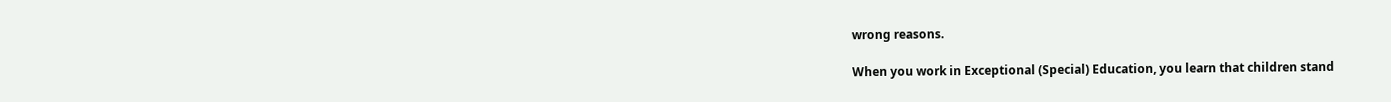wrong reasons.

When you work in Exceptional (Special) Education, you learn that children stand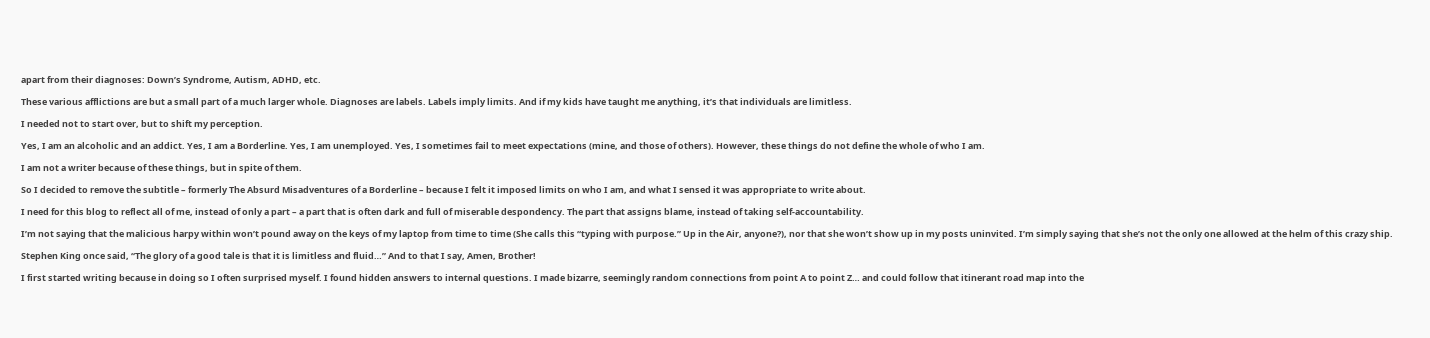apart from their diagnoses: Down’s Syndrome, Autism, ADHD, etc.

These various afflictions are but a small part of a much larger whole. Diagnoses are labels. Labels imply limits. And if my kids have taught me anything, it’s that individuals are limitless.

I needed not to start over, but to shift my perception.

Yes, I am an alcoholic and an addict. Yes, I am a Borderline. Yes, I am unemployed. Yes, I sometimes fail to meet expectations (mine, and those of others). However, these things do not define the whole of who I am.

I am not a writer because of these things, but in spite of them.

So I decided to remove the subtitle – formerly The Absurd Misadventures of a Borderline – because I felt it imposed limits on who I am, and what I sensed it was appropriate to write about.

I need for this blog to reflect all of me, instead of only a part – a part that is often dark and full of miserable despondency. The part that assigns blame, instead of taking self-accountability.

I’m not saying that the malicious harpy within won’t pound away on the keys of my laptop from time to time (She calls this “typing with purpose.” Up in the Air, anyone?), nor that she won’t show up in my posts uninvited. I’m simply saying that she’s not the only one allowed at the helm of this crazy ship.

Stephen King once said, “The glory of a good tale is that it is limitless and fluid…” And to that I say, Amen, Brother!

I first started writing because in doing so I often surprised myself. I found hidden answers to internal questions. I made bizarre, seemingly random connections from point A to point Z… and could follow that itinerant road map into the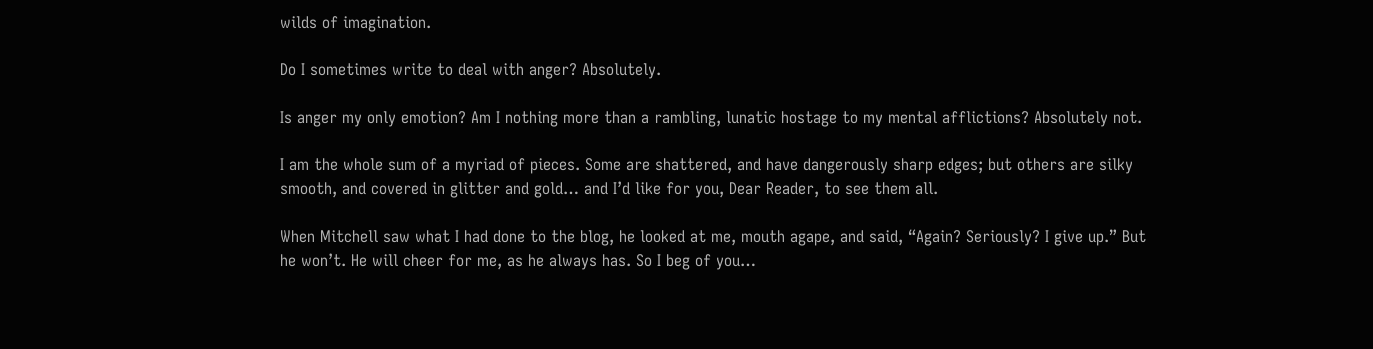wilds of imagination.

Do I sometimes write to deal with anger? Absolutely.

Is anger my only emotion? Am I nothing more than a rambling, lunatic hostage to my mental afflictions? Absolutely not.

I am the whole sum of a myriad of pieces. Some are shattered, and have dangerously sharp edges; but others are silky smooth, and covered in glitter and gold… and I’d like for you, Dear Reader, to see them all.

When Mitchell saw what I had done to the blog, he looked at me, mouth agape, and said, “Again? Seriously? I give up.” But he won’t. He will cheer for me, as he always has. So I beg of you…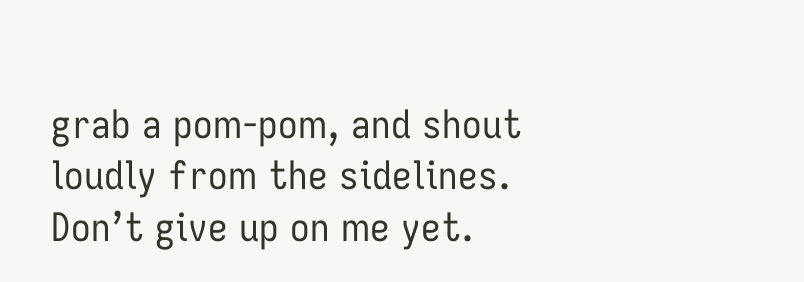grab a pom-pom, and shout loudly from the sidelines. Don’t give up on me yet.